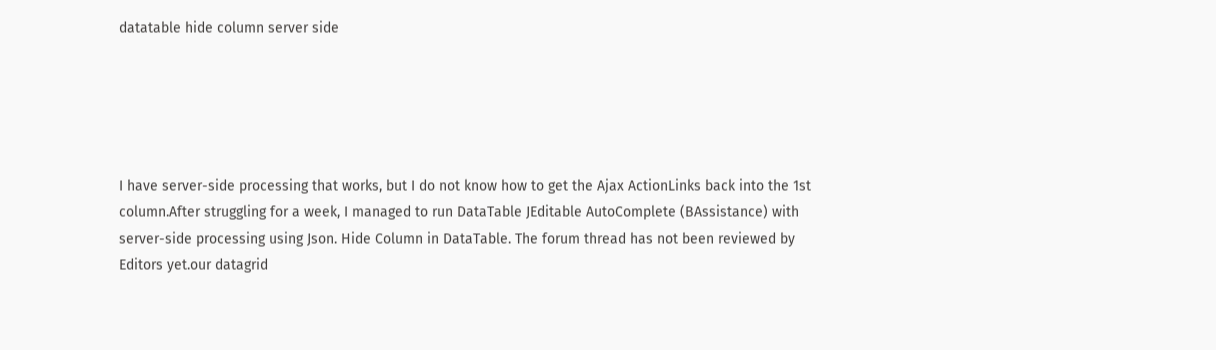datatable hide column server side





I have server-side processing that works, but I do not know how to get the Ajax ActionLinks back into the 1st column.After struggling for a week, I managed to run DataTable JEditable AutoComplete (BAssistance) with server-side processing using Json. Hide Column in DataTable. The forum thread has not been reviewed by Editors yet.our datagrid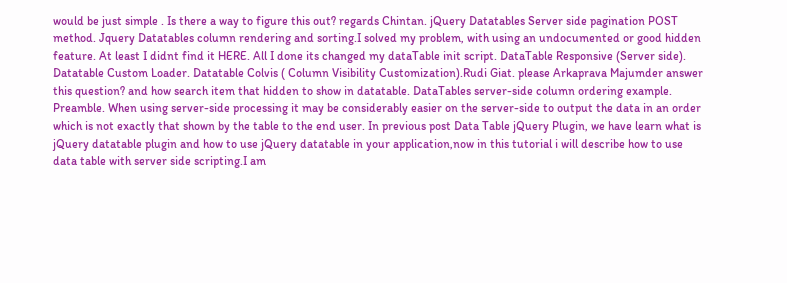would be just simple . Is there a way to figure this out? regards Chintan. jQuery Datatables Server side pagination POST method. Jquery Datatables column rendering and sorting.I solved my problem, with using an undocumented or good hidden feature. At least I didnt find it HERE. All I done its changed my dataTable init script. DataTable Responsive (Server side). Datatable Custom Loader. Datatable Colvis ( Column Visibility Customization).Rudi Giat. please Arkaprava Majumder answer this question? and how search item that hidden to show in datatable. DataTables server-side column ordering example. Preamble. When using server-side processing it may be considerably easier on the server-side to output the data in an order which is not exactly that shown by the table to the end user. In previous post Data Table jQuery Plugin, we have learn what is jQuery datatable plugin and how to use jQuery datatable in your application,now in this tutorial i will describe how to use data table with server side scripting.I am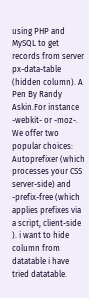using PHP and MySQL to get records from server px-data-table (hidden column). A Pen By Randy Askin.For instance -webkit- or -moz-. We offer two popular choices: Autoprefixer (which processes your CSS server-side) and -prefix-free (which applies prefixes via a script, client-side ). i want to hide column from datatable i have tried datatable.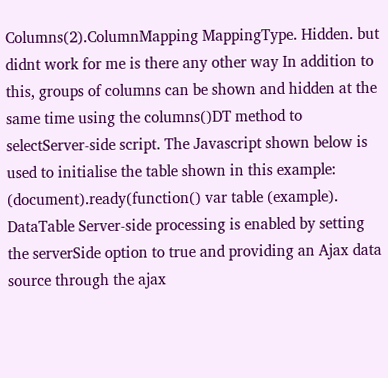Columns(2).ColumnMapping MappingType. Hidden. but didnt work for me is there any other way In addition to this, groups of columns can be shown and hidden at the same time using the columns()DT method to selectServer-side script. The Javascript shown below is used to initialise the table shown in this example: (document).ready(function() var table (example). DataTable Server-side processing is enabled by setting the serverSide option to true and providing an Ajax data source through the ajax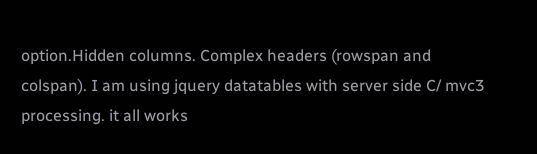option.Hidden columns. Complex headers (rowspan and colspan). I am using jquery datatables with server side C/ mvc3 processing. it all works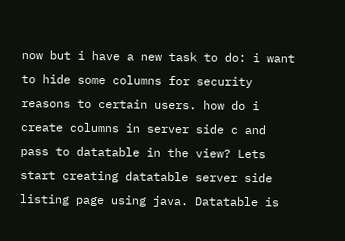now but i have a new task to do: i want to hide some columns for security reasons to certain users. how do i create columns in server side c and pass to datatable in the view? Lets start creating datatable server side listing page using java. Datatable is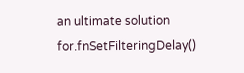an ultimate solution for.fnSetFilteringDelay()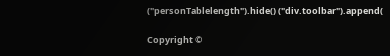("personTablelength").hide() ("div.toolbar").append(

Copyright ©